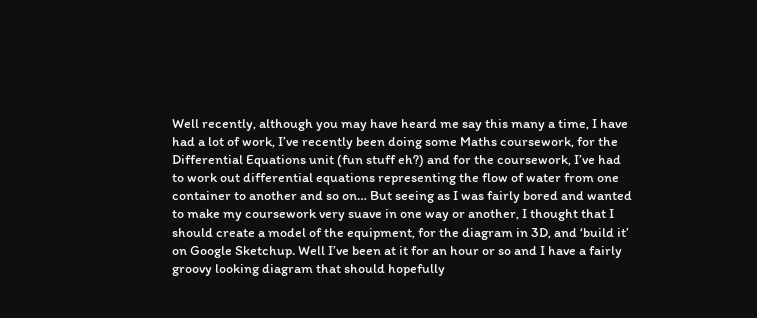Well recently, although you may have heard me say this many a time, I have had a lot of work, I’ve recently been doing some Maths coursework, for the Differential Equations unit (fun stuff eh?) and for the coursework, I’ve had to work out differential equations representing the flow of water from one container to another and so on… But seeing as I was fairly bored and wanted to make my coursework very suave in one way or another, I thought that I should create a model of the equipment, for the diagram in 3D, and ‘build it’ on Google Sketchup. Well I’ve been at it for an hour or so and I have a fairly groovy looking diagram that should hopefully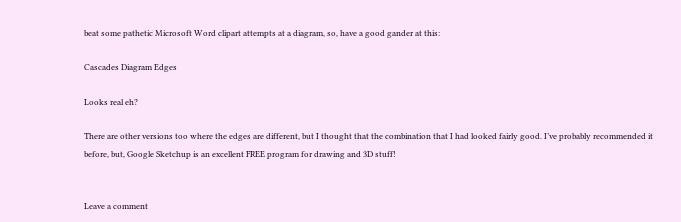beat some pathetic Microsoft Word clipart attempts at a diagram, so, have a good gander at this:

Cascades Diagram Edges

Looks real eh?

There are other versions too where the edges are different, but I thought that the combination that I had looked fairly good. I’ve probably recommended it before, but, Google Sketchup is an excellent FREE program for drawing and 3D stuff!


Leave a comment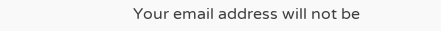Your email address will not be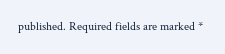published. Required fields are marked *